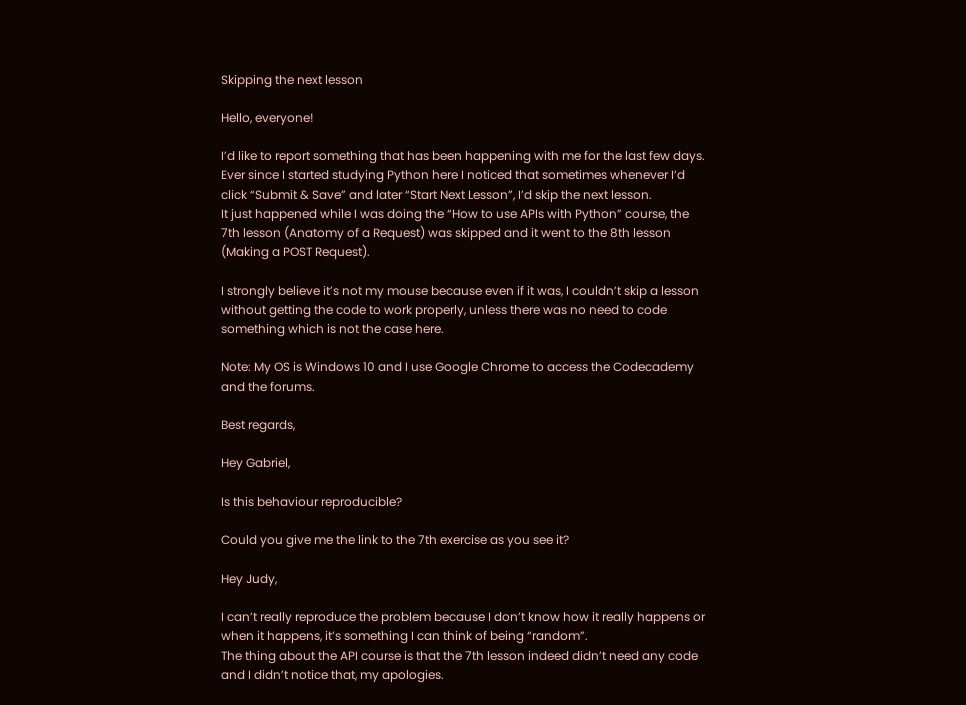Skipping the next lesson

Hello, everyone!

I’d like to report something that has been happening with me for the last few days.
Ever since I started studying Python here I noticed that sometimes whenever I’d click “Submit & Save” and later “Start Next Lesson”, I’d skip the next lesson.
It just happened while I was doing the “How to use APIs with Python” course, the 7th lesson (Anatomy of a Request) was skipped and it went to the 8th lesson (Making a POST Request).

I strongly believe it’s not my mouse because even if it was, I couldn’t skip a lesson without getting the code to work properly, unless there was no need to code something which is not the case here.

Note: My OS is Windows 10 and I use Google Chrome to access the Codecademy and the forums.

Best regards,

Hey Gabriel,

Is this behaviour reproducible?

Could you give me the link to the 7th exercise as you see it?

Hey Judy,

I can’t really reproduce the problem because I don’t know how it really happens or when it happens, it’s something I can think of being “random”.
The thing about the API course is that the 7th lesson indeed didn’t need any code and I didn’t notice that, my apologies.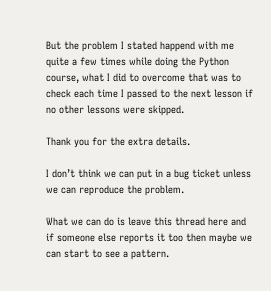But the problem I stated happend with me quite a few times while doing the Python course, what I did to overcome that was to check each time I passed to the next lesson if no other lessons were skipped.

Thank you for the extra details.

I don’t think we can put in a bug ticket unless we can reproduce the problem.

What we can do is leave this thread here and if someone else reports it too then maybe we can start to see a pattern.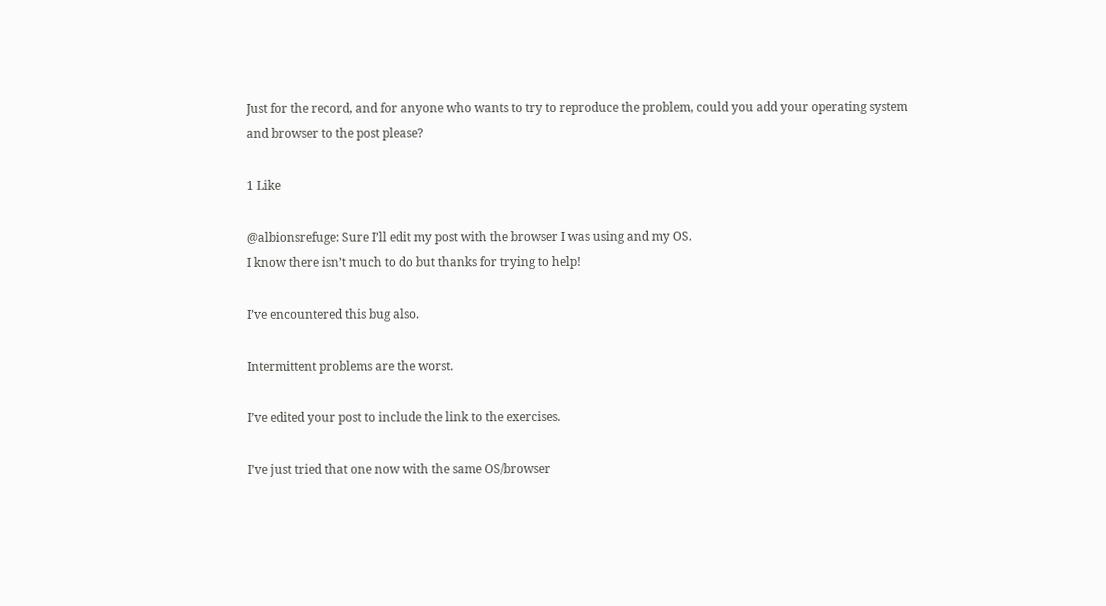Just for the record, and for anyone who wants to try to reproduce the problem, could you add your operating system and browser to the post please?

1 Like

@albionsrefuge: Sure I’ll edit my post with the browser I was using and my OS.
I know there isn’t much to do but thanks for trying to help!

I’ve encountered this bug also.

Intermittent problems are the worst.

I’ve edited your post to include the link to the exercises.

I’ve just tried that one now with the same OS/browser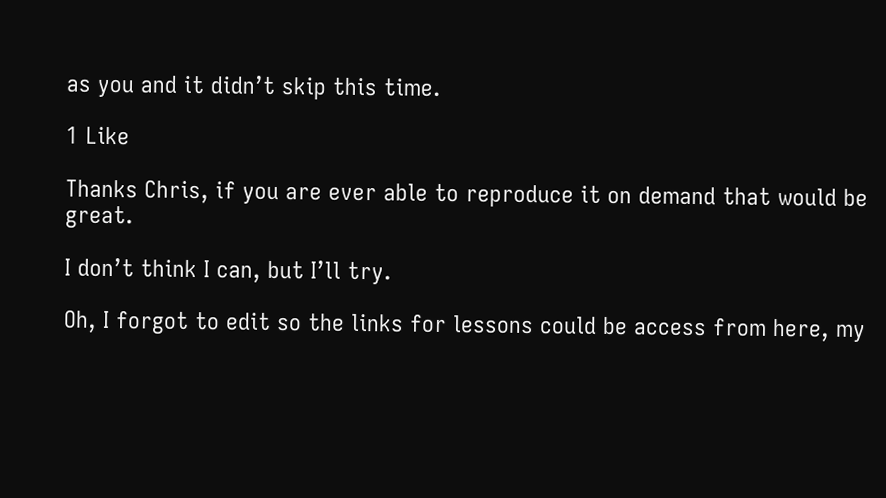as you and it didn’t skip this time.

1 Like

Thanks Chris, if you are ever able to reproduce it on demand that would be great.

I don’t think I can, but I’ll try.

Oh, I forgot to edit so the links for lessons could be access from here, my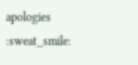apologies :sweat_smile: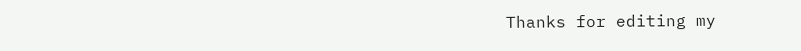Thanks for editing my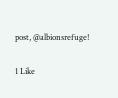post, @albionsrefuge!

1 Like